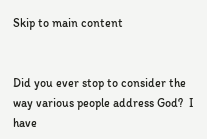Skip to main content


Did you ever stop to consider the way various people address God?  I have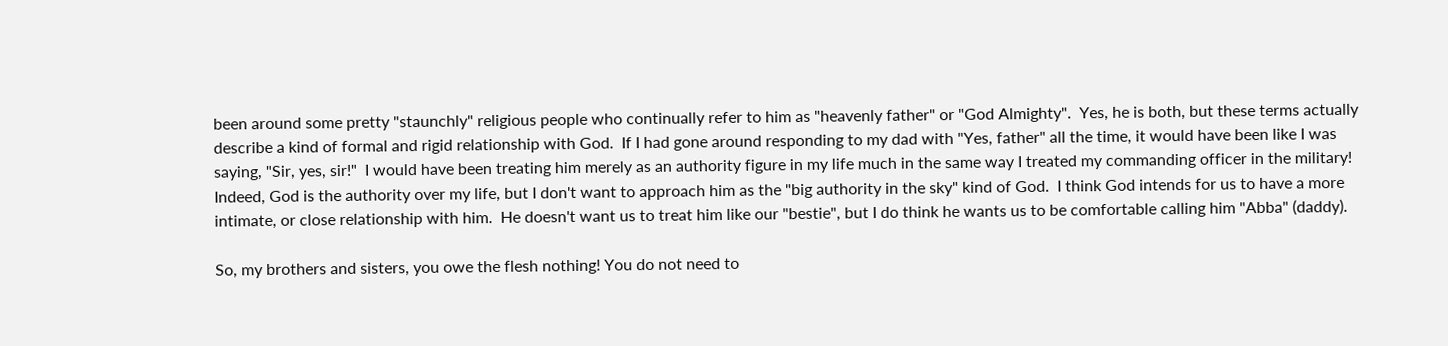been around some pretty "staunchly" religious people who continually refer to him as "heavenly father" or "God Almighty".  Yes, he is both, but these terms actually describe a kind of formal and rigid relationship with God.  If I had gone around responding to my dad with "Yes, father" all the time, it would have been like I was saying, "Sir, yes, sir!"  I would have been treating him merely as an authority figure in my life much in the same way I treated my commanding officer in the military!  Indeed, God is the authority over my life, but I don't want to approach him as the "big authority in the sky" kind of God.  I think God intends for us to have a more intimate, or close relationship with him.  He doesn't want us to treat him like our "bestie", but I do think he wants us to be comfortable calling him "Abba" (daddy).

So, my brothers and sisters, you owe the flesh nothing! You do not need to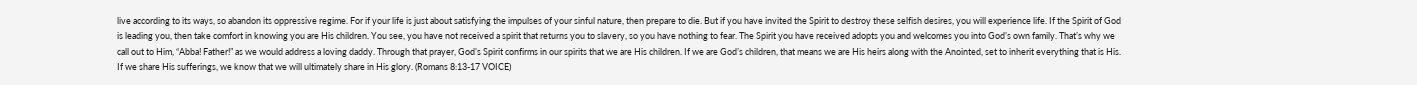live according to its ways, so abandon its oppressive regime. For if your life is just about satisfying the impulses of your sinful nature, then prepare to die. But if you have invited the Spirit to destroy these selfish desires, you will experience life. If the Spirit of God is leading you, then take comfort in knowing you are His children. You see, you have not received a spirit that returns you to slavery, so you have nothing to fear. The Spirit you have received adopts you and welcomes you into God’s own family. That’s why we call out to Him, “Abba! Father!” as we would address a loving daddy. Through that prayer, God’s Spirit confirms in our spirits that we are His children. If we are God’s children, that means we are His heirs along with the Anointed, set to inherit everything that is His. If we share His sufferings, we know that we will ultimately share in His glory. (Romans 8:13-17 VOICE)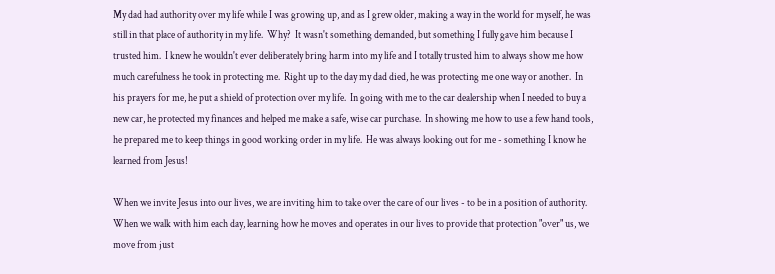My dad had authority over my life while I was growing up, and as I grew older, making a way in the world for myself, he was still in that place of authority in my life.  Why?  It wasn't something demanded, but something I fully gave him because I trusted him.  I knew he wouldn't ever deliberately bring harm into my life and I totally trusted him to always show me how much carefulness he took in protecting me.  Right up to the day my dad died, he was protecting me one way or another.  In his prayers for me, he put a shield of protection over my life.  In going with me to the car dealership when I needed to buy a new car, he protected my finances and helped me make a safe, wise car purchase.  In showing me how to use a few hand tools, he prepared me to keep things in good working order in my life.  He was always looking out for me - something I know he learned from Jesus!

When we invite Jesus into our lives, we are inviting him to take over the care of our lives - to be in a position of authority.  When we walk with him each day, learning how he moves and operates in our lives to provide that protection "over" us, we move from just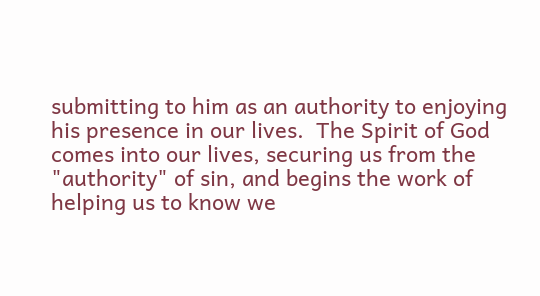submitting to him as an authority to enjoying his presence in our lives.  The Spirit of God comes into our lives, securing us from the "authority" of sin, and begins the work of helping us to know we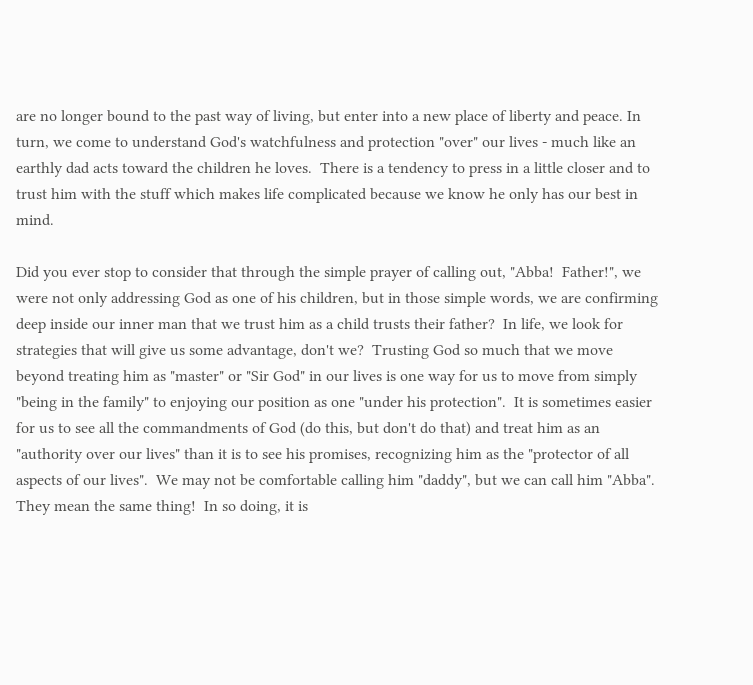are no longer bound to the past way of living, but enter into a new place of liberty and peace. In turn, we come to understand God's watchfulness and protection "over" our lives - much like an earthly dad acts toward the children he loves.  There is a tendency to press in a little closer and to trust him with the stuff which makes life complicated because we know he only has our best in mind.

Did you ever stop to consider that through the simple prayer of calling out, "Abba!  Father!", we were not only addressing God as one of his children, but in those simple words, we are confirming deep inside our inner man that we trust him as a child trusts their father?  In life, we look for strategies that will give us some advantage, don't we?  Trusting God so much that we move beyond treating him as "master" or "Sir God" in our lives is one way for us to move from simply "being in the family" to enjoying our position as one "under his protection".  It is sometimes easier for us to see all the commandments of God (do this, but don't do that) and treat him as an "authority over our lives" than it is to see his promises, recognizing him as the "protector of all aspects of our lives".  We may not be comfortable calling him "daddy", but we can call him "Abba".  They mean the same thing!  In so doing, it is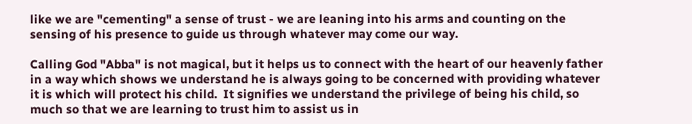like we are "cementing" a sense of trust - we are leaning into his arms and counting on the sensing of his presence to guide us through whatever may come our way.

Calling God "Abba" is not magical, but it helps us to connect with the heart of our heavenly father in a way which shows we understand he is always going to be concerned with providing whatever it is which will protect his child.  It signifies we understand the privilege of being his child, so much so that we are learning to trust him to assist us in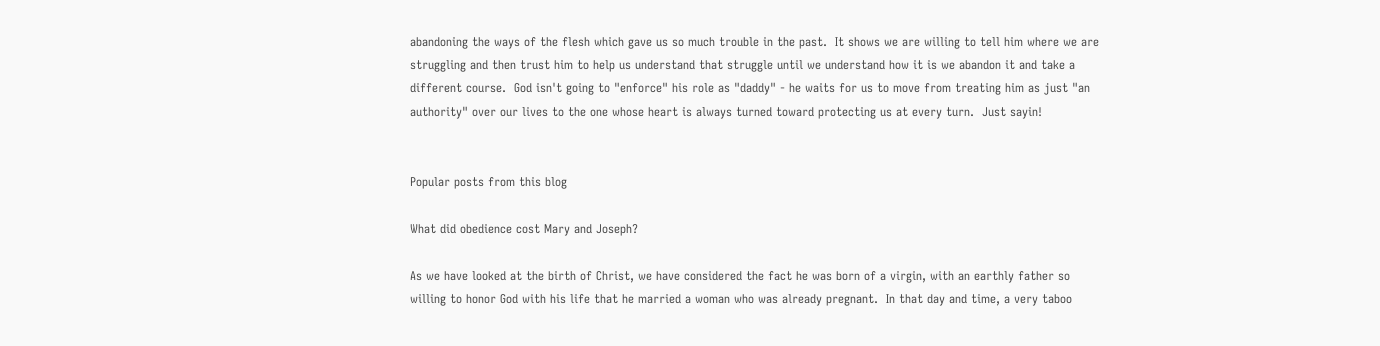abandoning the ways of the flesh which gave us so much trouble in the past.  It shows we are willing to tell him where we are struggling and then trust him to help us understand that struggle until we understand how it is we abandon it and take a different course.  God isn't going to "enforce" his role as "daddy" - he waits for us to move from treating him as just "an authority" over our lives to the one whose heart is always turned toward protecting us at every turn.  Just sayin!


Popular posts from this blog

What did obedience cost Mary and Joseph?

As we have looked at the birth of Christ, we have considered the fact he was born of a virgin, with an earthly father so willing to honor God with his life that he married a woman who was already pregnant.  In that day and time, a very taboo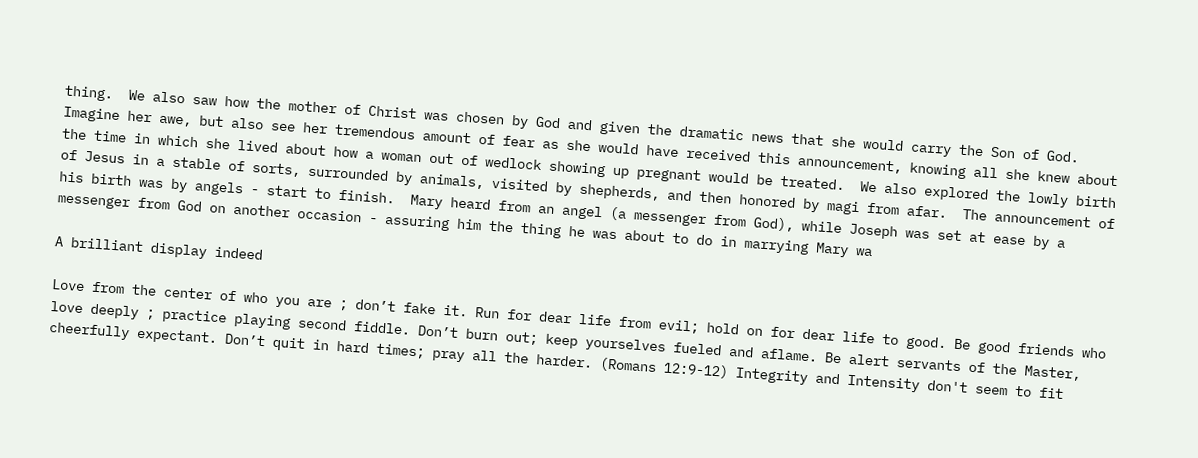thing.  We also saw how the mother of Christ was chosen by God and given the dramatic news that she would carry the Son of God.  Imagine her awe, but also see her tremendous amount of fear as she would have received this announcement, knowing all she knew about the time in which she lived about how a woman out of wedlock showing up pregnant would be treated.  We also explored the lowly birth of Jesus in a stable of sorts, surrounded by animals, visited by shepherds, and then honored by magi from afar.  The announcement of his birth was by angels - start to finish.  Mary heard from an angel (a messenger from God), while Joseph was set at ease by a messenger from God on another occasion - assuring him the thing he was about to do in marrying Mary wa

A brilliant display indeed

Love from the center of who you are ; don’t fake it. Run for dear life from evil; hold on for dear life to good. Be good friends who love deeply ; practice playing second fiddle. Don’t burn out; keep yourselves fueled and aflame. Be alert servants of the Master, cheerfully expectant. Don’t quit in hard times; pray all the harder. (Romans 12:9-12) Integrity and Intensity don't seem to fit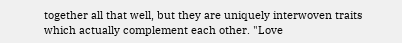together all that well, but they are uniquely interwoven traits which actually complement each other. "Love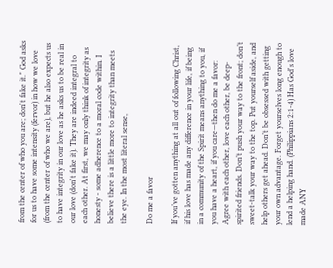from the center of who you are; don't fake it." God asks for us to have some intensity (fervor) in how we love (from the center of who we are), but he also expects us to have integrity in our love as he asks us to be real in our love (don't fake it). They are indeed integral to each other. At first, we may only think of integrity as honesty - some adherence to a moral code within. I believe there is a little more to integrity than meets the eye. In the most literal sense,

Do me a favor

If you’ve gotten anything at all out of following Christ, if his love has made any difference in your life, if being in a community of the Spirit means anything to you, if you have a heart, if you care—then do me a favor: Agree with each other, love each other, be deep-spirited friends. Don’t push your way to the front; don’t sweet-talk your way to the top. Put yourself aside, and help others get ahead. Don’t be obsessed with getting your own advantage. Forget yourselves long enough to lend a helping hand. (Philippians 2:1-4) Has God's love made ANY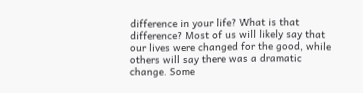difference in your life? What is that difference? Most of us will likely say that our lives were changed for the good, while others will say there was a dramatic change. Some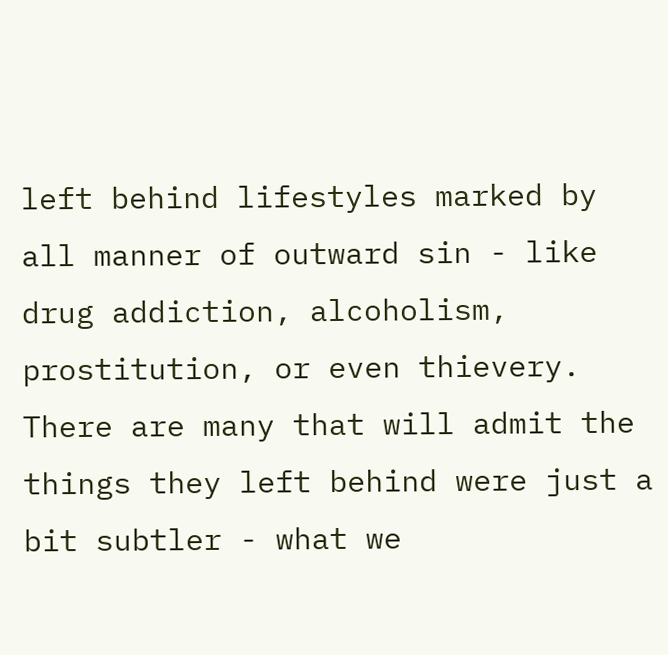left behind lifestyles marked by all manner of outward sin - like drug addiction, alcoholism, prostitution, or even thievery. There are many that will admit the things they left behind were just a bit subtler - what we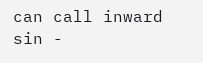can call inward sin -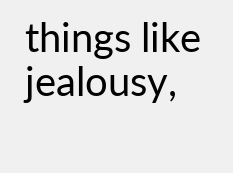things like jealousy,